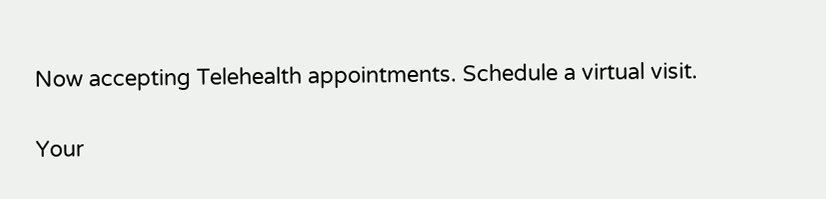Now accepting Telehealth appointments. Schedule a virtual visit.

Your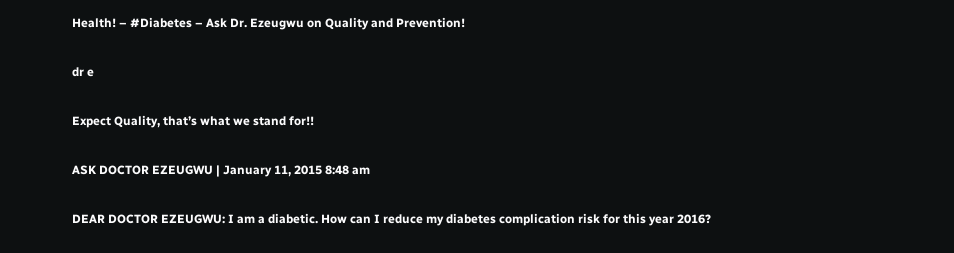Health! – #Diabetes – Ask Dr. Ezeugwu on Quality and Prevention!

dr e

Expect Quality, that’s what we stand for!!

ASK DOCTOR EZEUGWU | January 11, 2015 8:48 am

DEAR DOCTOR EZEUGWU: I am a diabetic. How can I reduce my diabetes complication risk for this year 2016?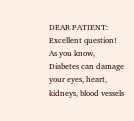DEAR PATIENT: Excellent question! As you know, Diabetes can damage your eyes, heart, kidneys, blood vessels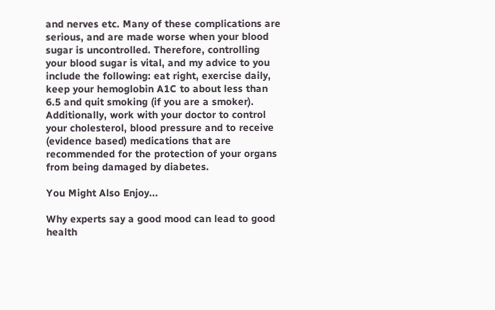and nerves etc. Many of these complications are serious, and are made worse when your blood sugar is uncontrolled. Therefore, controlling your blood sugar is vital, and my advice to you include the following: eat right, exercise daily, keep your hemoglobin A1C to about less than 6.5 and quit smoking (if you are a smoker). Additionally, work with your doctor to control your cholesterol, blood pressure and to receive (evidence based) medications that are recommended for the protection of your organs from being damaged by diabetes.

You Might Also Enjoy...

Why experts say a good mood can lead to good health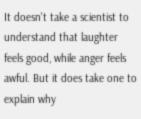It doesn't take a scientist to understand that laughter feels good, while anger feels awful. But it does take one to explain why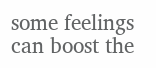some feelings can boost the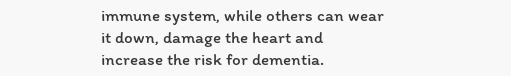immune system, while others can wear it down, damage the heart and increase the risk for dementia.